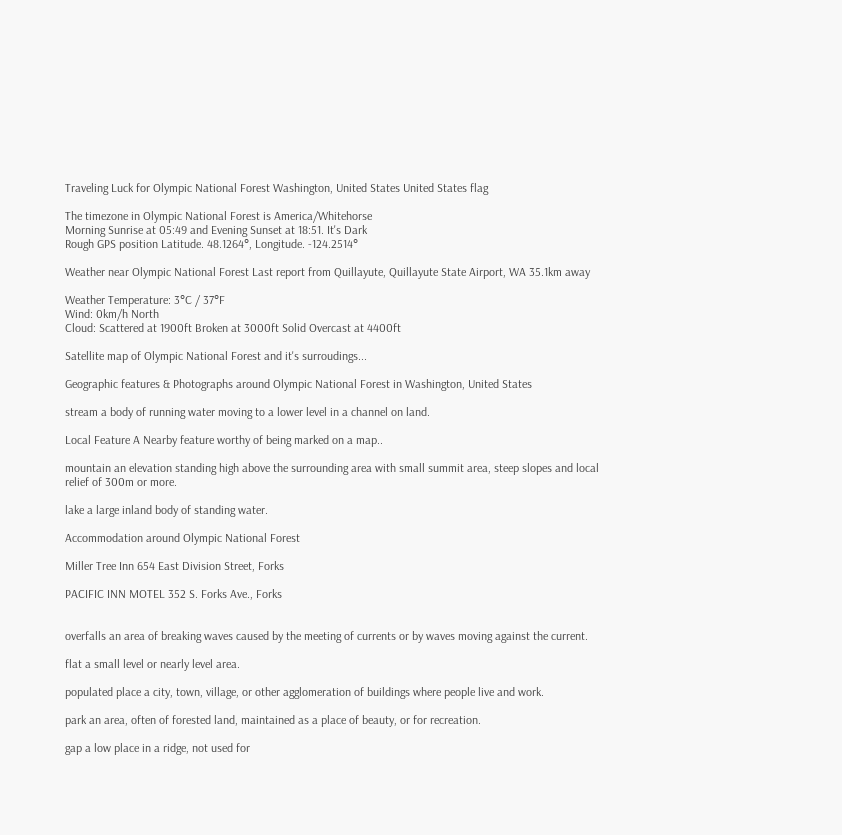Traveling Luck for Olympic National Forest Washington, United States United States flag

The timezone in Olympic National Forest is America/Whitehorse
Morning Sunrise at 05:49 and Evening Sunset at 18:51. It's Dark
Rough GPS position Latitude. 48.1264°, Longitude. -124.2514°

Weather near Olympic National Forest Last report from Quillayute, Quillayute State Airport, WA 35.1km away

Weather Temperature: 3°C / 37°F
Wind: 0km/h North
Cloud: Scattered at 1900ft Broken at 3000ft Solid Overcast at 4400ft

Satellite map of Olympic National Forest and it's surroudings...

Geographic features & Photographs around Olympic National Forest in Washington, United States

stream a body of running water moving to a lower level in a channel on land.

Local Feature A Nearby feature worthy of being marked on a map..

mountain an elevation standing high above the surrounding area with small summit area, steep slopes and local relief of 300m or more.

lake a large inland body of standing water.

Accommodation around Olympic National Forest

Miller Tree Inn 654 East Division Street, Forks

PACIFIC INN MOTEL 352 S. Forks Ave., Forks


overfalls an area of breaking waves caused by the meeting of currents or by waves moving against the current.

flat a small level or nearly level area.

populated place a city, town, village, or other agglomeration of buildings where people live and work.

park an area, often of forested land, maintained as a place of beauty, or for recreation.

gap a low place in a ridge, not used for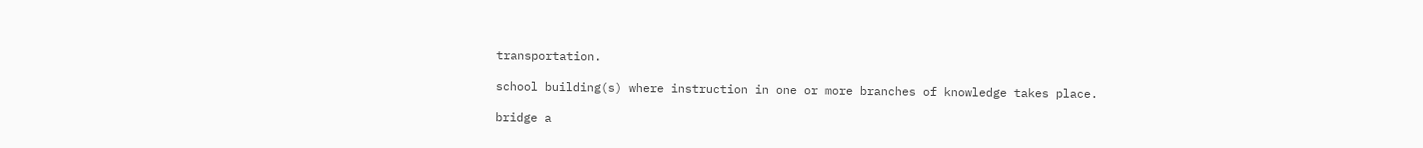transportation.

school building(s) where instruction in one or more branches of knowledge takes place.

bridge a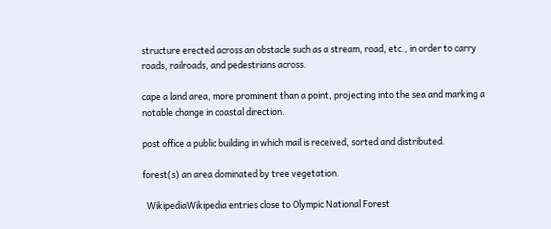structure erected across an obstacle such as a stream, road, etc., in order to carry roads, railroads, and pedestrians across.

cape a land area, more prominent than a point, projecting into the sea and marking a notable change in coastal direction.

post office a public building in which mail is received, sorted and distributed.

forest(s) an area dominated by tree vegetation.

  WikipediaWikipedia entries close to Olympic National Forest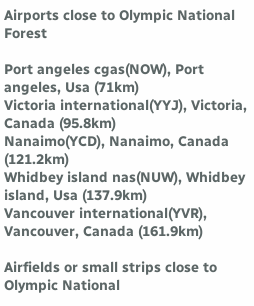Airports close to Olympic National Forest

Port angeles cgas(NOW), Port angeles, Usa (71km)
Victoria international(YYJ), Victoria, Canada (95.8km)
Nanaimo(YCD), Nanaimo, Canada (121.2km)
Whidbey island nas(NUW), Whidbey island, Usa (137.9km)
Vancouver international(YVR), Vancouver, Canada (161.9km)

Airfields or small strips close to Olympic National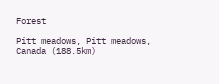Forest

Pitt meadows, Pitt meadows, Canada (188.5km)